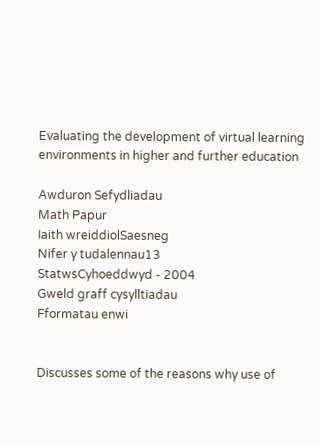Evaluating the development of virtual learning environments in higher and further education

Awduron Sefydliadau
Math Papur
Iaith wreiddiolSaesneg
Nifer y tudalennau13
StatwsCyhoeddwyd - 2004
Gweld graff cysylltiadau
Fformatau enwi


Discusses some of the reasons why use of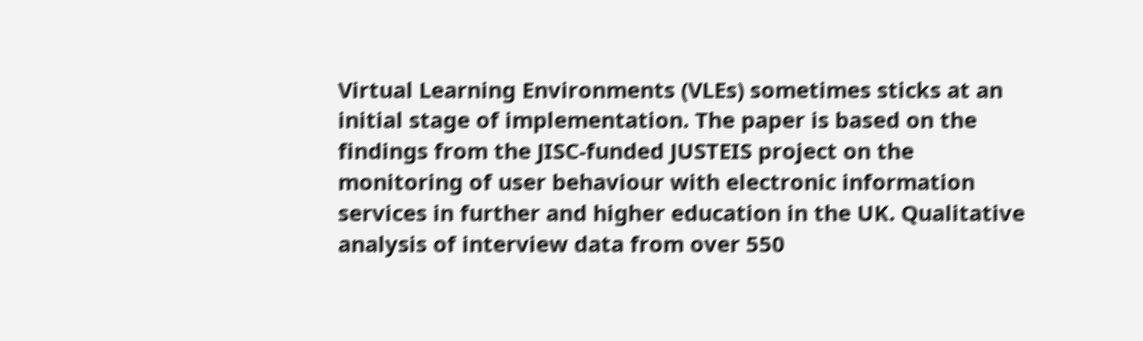Virtual Learning Environments (VLEs) sometimes sticks at an initial stage of implementation. The paper is based on the findings from the JISC-funded JUSTEIS project on the monitoring of user behaviour with electronic information services in further and higher education in the UK. Qualitative analysis of interview data from over 550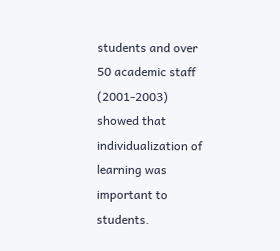students and over 50 academic staff (2001-2003) showed that individualization of learning was important to students.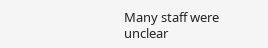Many staff were unclear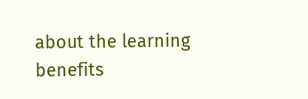about the learning benefits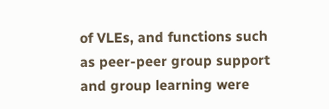of VLEs, and functions such as peer-peer group support and group learning were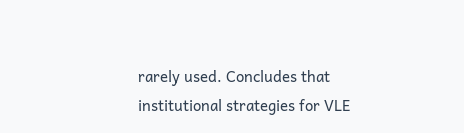rarely used. Concludes that institutional strategies for VLE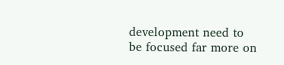development need to be focused far more on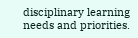disciplinary learning needs and priorities.